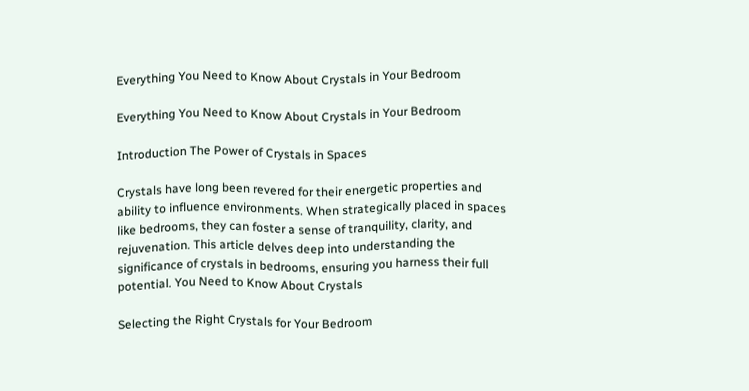Everything You Need to Know About Crystals in Your Bedroom

Everything You Need to Know About Crystals in Your Bedroom

Introduction The Power of Crystals in Spaces

Crystals have long been revered for their energetic properties and ability to influence environments. When strategically placed in spaces like bedrooms, they can foster a sense of tranquility, clarity, and rejuvenation. This article delves deep into understanding the significance of crystals in bedrooms, ensuring you harness their full potential. You Need to Know About Crystals

Selecting the Right Crystals for Your Bedroom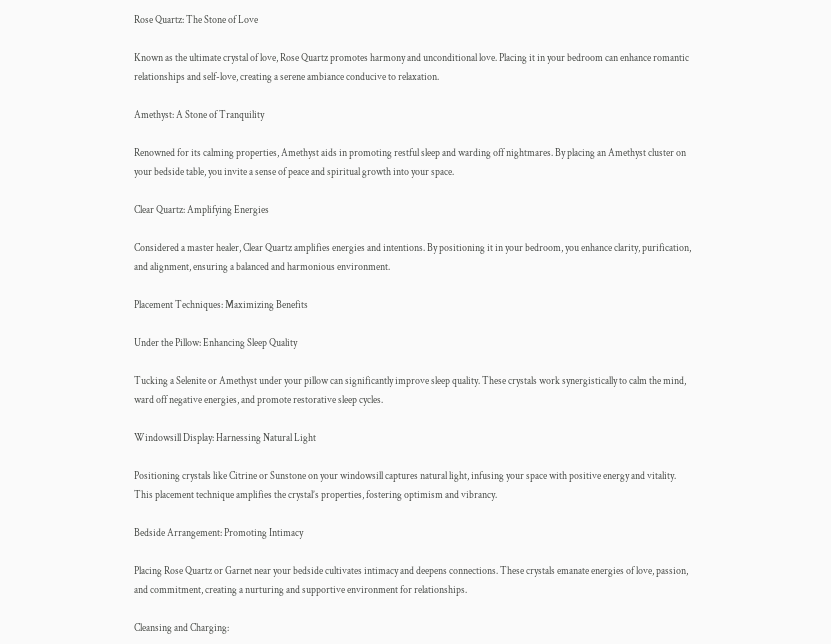Rose Quartz: The Stone of Love

Known as the ultimate crystal of love, Rose Quartz promotes harmony and unconditional love. Placing it in your bedroom can enhance romantic relationships and self-love, creating a serene ambiance conducive to relaxation.

Amethyst: A Stone of Tranquility

Renowned for its calming properties, Amethyst aids in promoting restful sleep and warding off nightmares. By placing an Amethyst cluster on your bedside table, you invite a sense of peace and spiritual growth into your space.

Clear Quartz: Amplifying Energies

Considered a master healer, Clear Quartz amplifies energies and intentions. By positioning it in your bedroom, you enhance clarity, purification, and alignment, ensuring a balanced and harmonious environment.

Placement Techniques: Maximizing Benefits

Under the Pillow: Enhancing Sleep Quality

Tucking a Selenite or Amethyst under your pillow can significantly improve sleep quality. These crystals work synergistically to calm the mind, ward off negative energies, and promote restorative sleep cycles.

Windowsill Display: Harnessing Natural Light

Positioning crystals like Citrine or Sunstone on your windowsill captures natural light, infusing your space with positive energy and vitality. This placement technique amplifies the crystal’s properties, fostering optimism and vibrancy.

Bedside Arrangement: Promoting Intimacy

Placing Rose Quartz or Garnet near your bedside cultivates intimacy and deepens connections. These crystals emanate energies of love, passion, and commitment, creating a nurturing and supportive environment for relationships.

Cleansing and Charging: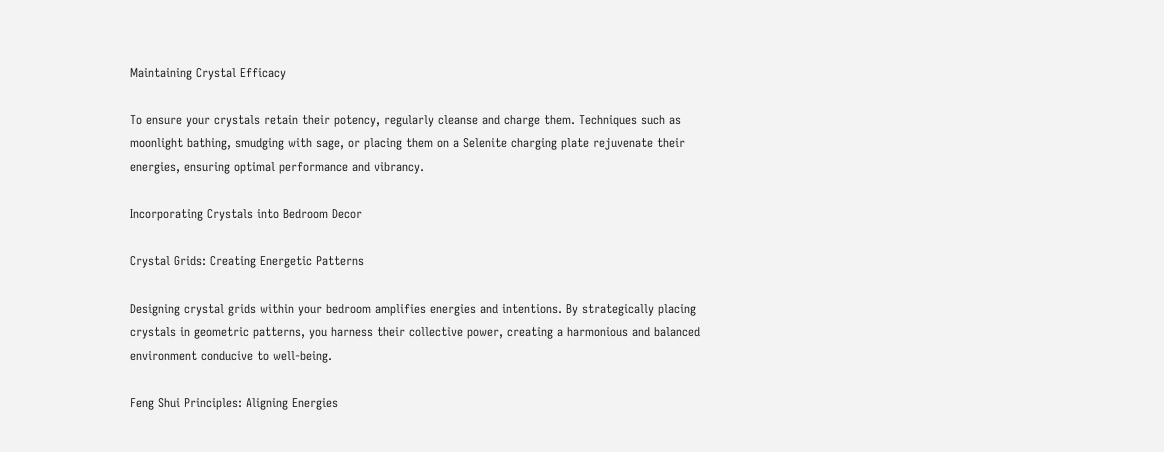Maintaining Crystal Efficacy

To ensure your crystals retain their potency, regularly cleanse and charge them. Techniques such as moonlight bathing, smudging with sage, or placing them on a Selenite charging plate rejuvenate their energies, ensuring optimal performance and vibrancy.

Incorporating Crystals into Bedroom Decor

Crystal Grids: Creating Energetic Patterns

Designing crystal grids within your bedroom amplifies energies and intentions. By strategically placing crystals in geometric patterns, you harness their collective power, creating a harmonious and balanced environment conducive to well-being.

Feng Shui Principles: Aligning Energies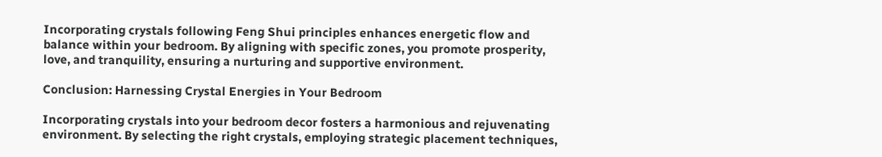Incorporating crystals following Feng Shui principles enhances energetic flow and balance within your bedroom. By aligning with specific zones, you promote prosperity, love, and tranquility, ensuring a nurturing and supportive environment.

Conclusion: Harnessing Crystal Energies in Your Bedroom

Incorporating crystals into your bedroom decor fosters a harmonious and rejuvenating environment. By selecting the right crystals, employing strategic placement techniques,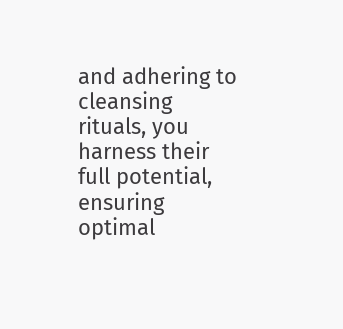and adhering to cleansing rituals, you harness their full potential, ensuring optimal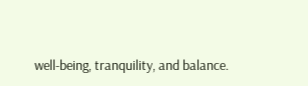well-being, tranquility, and balance.